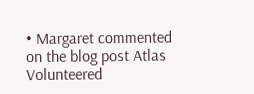• Margaret commented on the blog post Atlas Volunteered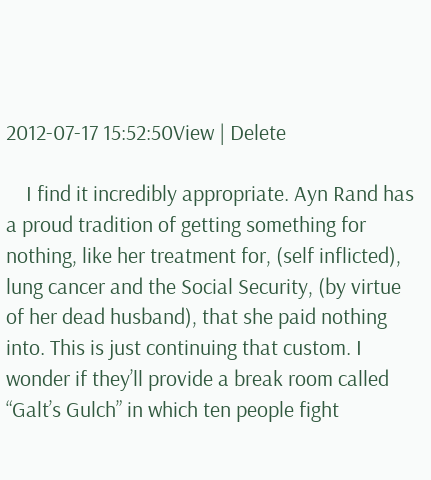2012-07-17 15:52:50View | Delete

    I find it incredibly appropriate. Ayn Rand has a proud tradition of getting something for nothing, like her treatment for, (self inflicted), lung cancer and the Social Security, (by virtue of her dead husband), that she paid nothing into. This is just continuing that custom. I wonder if they’ll provide a break room called “Galt’s Gulch” in which ten people fight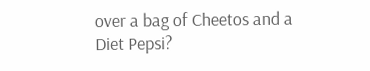over a bag of Cheetos and a Diet Pepsi?